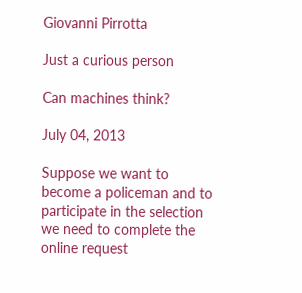Giovanni Pirrotta

Just a curious person

Can machines think?

July 04, 2013

Suppose we want to become a policeman and to participate in the selection we need to complete the online request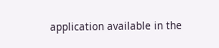application available in the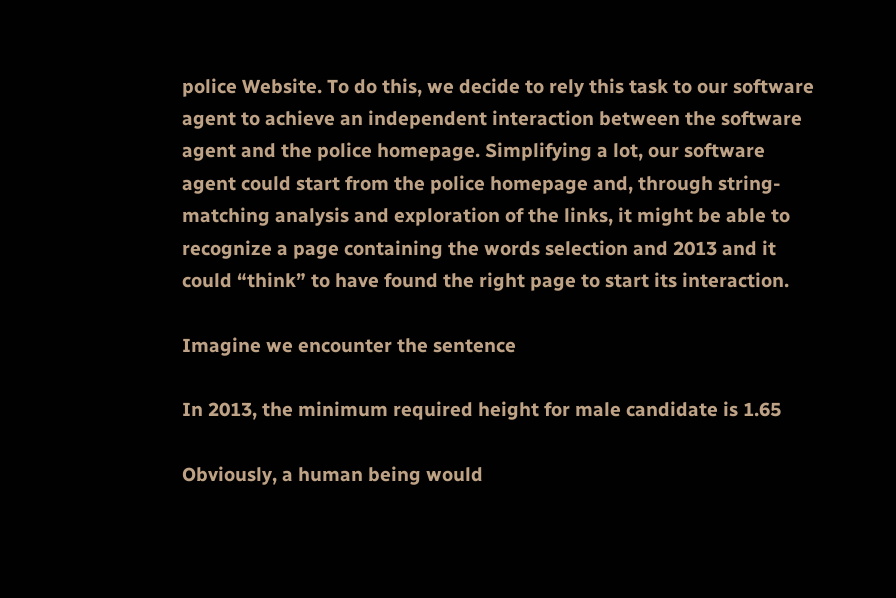police Website. To do this, we decide to rely this task to our software agent to achieve an independent interaction between the software agent and the police homepage. Simplifying a lot, our software agent could start from the police homepage and, through string-matching analysis and exploration of the links, it might be able to recognize a page containing the words selection and 2013 and it could “think” to have found the right page to start its interaction.

Imagine we encounter the sentence

In 2013, the minimum required height for male candidate is 1.65

Obviously, a human being would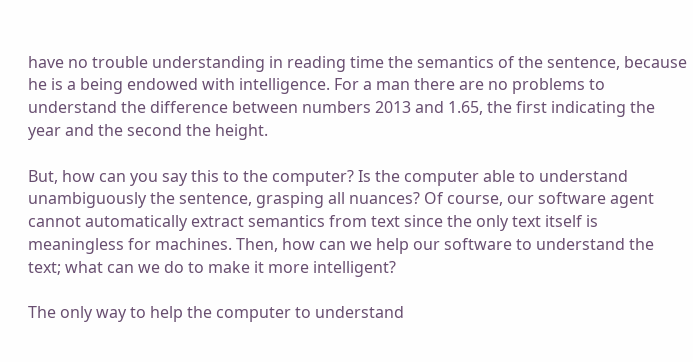have no trouble understanding in reading time the semantics of the sentence, because he is a being endowed with intelligence. For a man there are no problems to understand the difference between numbers 2013 and 1.65, the first indicating the year and the second the height.

But, how can you say this to the computer? Is the computer able to understand unambiguously the sentence, grasping all nuances? Of course, our software agent cannot automatically extract semantics from text since the only text itself is meaningless for machines. Then, how can we help our software to understand the text; what can we do to make it more intelligent?

The only way to help the computer to understand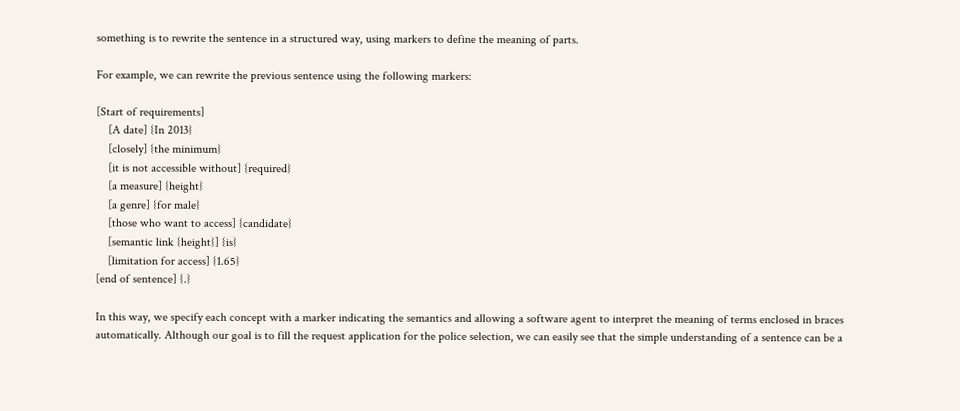something is to rewrite the sentence in a structured way, using markers to define the meaning of parts.

For example, we can rewrite the previous sentence using the following markers:

[Start of requirements]
    [A date] {In 2013}
    [closely] {the minimum}
    [it is not accessible without] {required}
    [a measure] {height}
    [a genre] {for male}
    [those who want to access] {candidate}
    [semantic link {height}] {is}
    [limitation for access] {1.65}
[end of sentence] {.}

In this way, we specify each concept with a marker indicating the semantics and allowing a software agent to interpret the meaning of terms enclosed in braces automatically. Although our goal is to fill the request application for the police selection, we can easily see that the simple understanding of a sentence can be a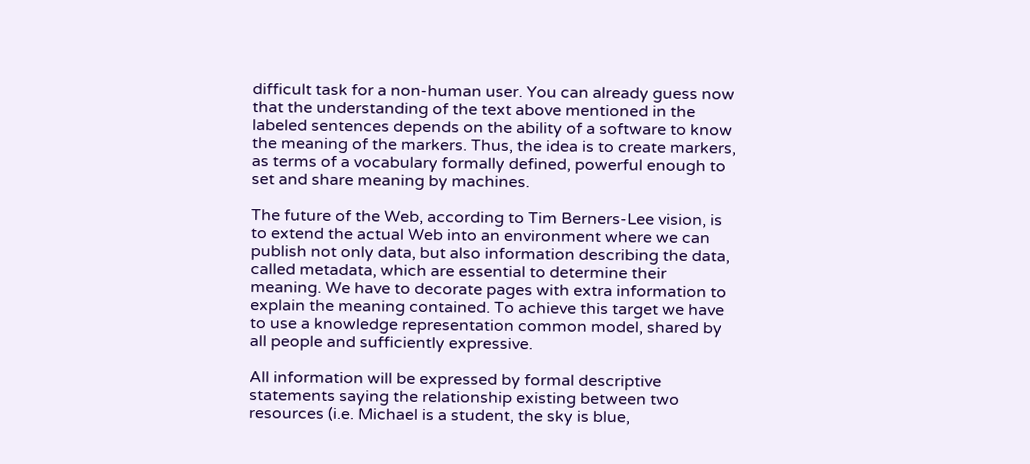difficult task for a non-human user. You can already guess now that the understanding of the text above mentioned in the labeled sentences depends on the ability of a software to know the meaning of the markers. Thus, the idea is to create markers, as terms of a vocabulary formally defined, powerful enough to set and share meaning by machines.

The future of the Web, according to Tim Berners-Lee vision, is to extend the actual Web into an environment where we can publish not only data, but also information describing the data, called metadata, which are essential to determine their meaning. We have to decorate pages with extra information to explain the meaning contained. To achieve this target we have to use a knowledge representation common model, shared by all people and sufficiently expressive.

All information will be expressed by formal descriptive statements saying the relationship existing between two resources (i.e. Michael is a student, the sky is blue,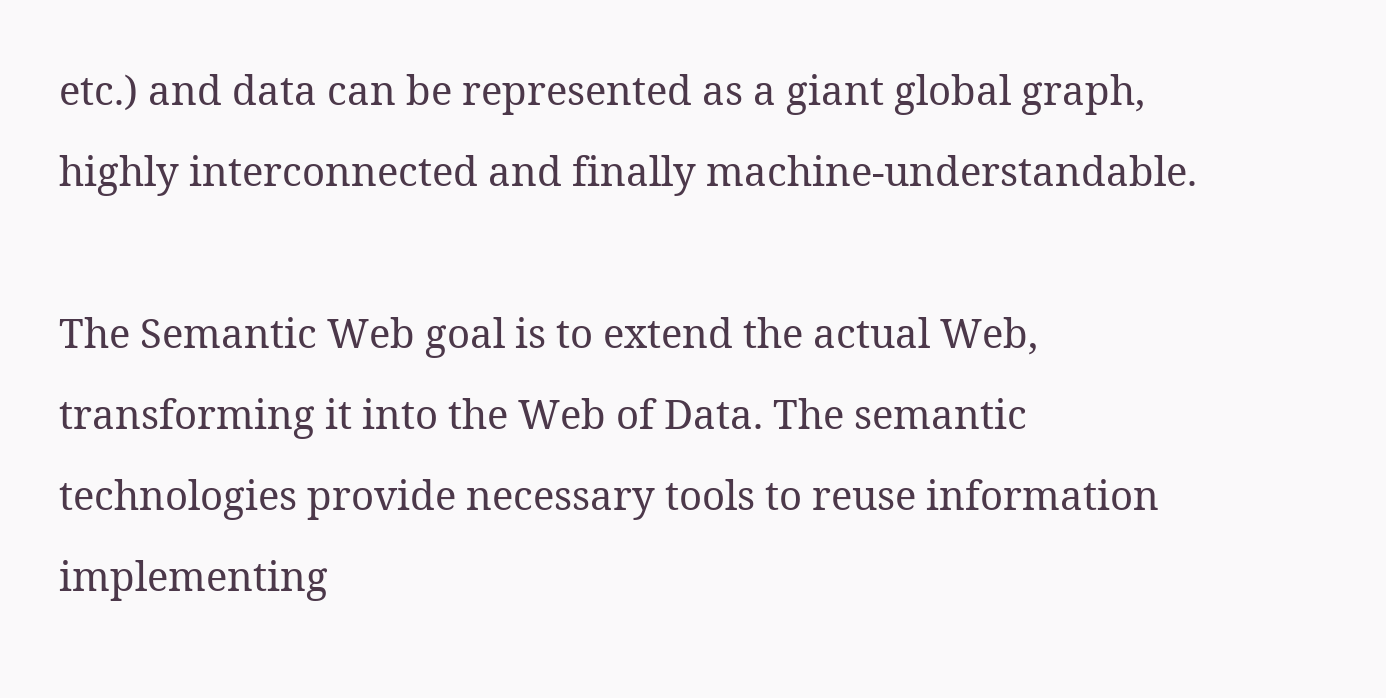etc.) and data can be represented as a giant global graph, highly interconnected and finally machine-understandable.

The Semantic Web goal is to extend the actual Web, transforming it into the Web of Data. The semantic technologies provide necessary tools to reuse information implementing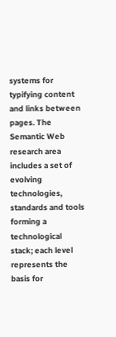systems for typifying content and links between pages. The Semantic Web research area includes a set of evolving technologies, standards and tools forming a technological stack; each level represents the basis for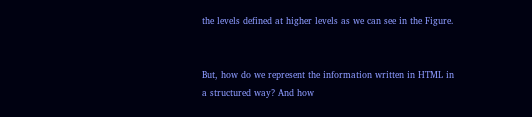the levels defined at higher levels as we can see in the Figure.


But, how do we represent the information written in HTML in a structured way? And how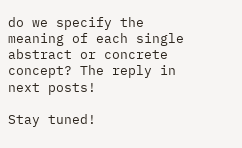do we specify the meaning of each single abstract or concrete concept? The reply in next posts!

Stay tuned!